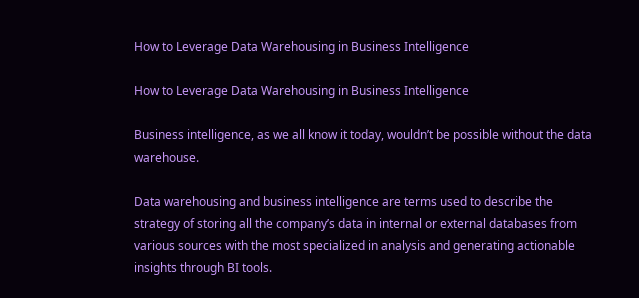How to Leverage Data Warehousing in Business Intelligence

How to Leverage Data Warehousing in Business Intelligence

Business intelligence, as we all know it today, wouldn’t be possible without the data warehouse.

Data warehousing and business intelligence are terms used to describe the strategy of storing all the company’s data in internal or external databases from various sources with the most specialized in analysis and generating actionable insights through BI tools.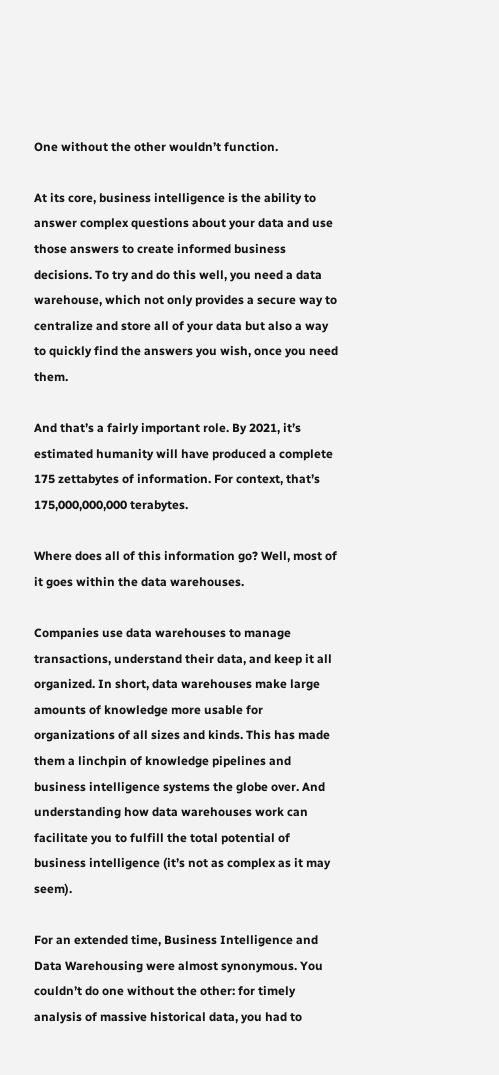One without the other wouldn’t function.

At its core, business intelligence is the ability to answer complex questions about your data and use those answers to create informed business decisions. To try and do this well, you need a data warehouse, which not only provides a secure way to centralize and store all of your data but also a way to quickly find the answers you wish, once you need them.

And that’s a fairly important role. By 2021, it’s estimated humanity will have produced a complete 175 zettabytes of information. For context, that’s 175,000,000,000 terabytes.

Where does all of this information go? Well, most of it goes within the data warehouses.

Companies use data warehouses to manage transactions, understand their data, and keep it all organized. In short, data warehouses make large amounts of knowledge more usable for organizations of all sizes and kinds. This has made them a linchpin of knowledge pipelines and business intelligence systems the globe over. And understanding how data warehouses work can facilitate you to fulfill the total potential of business intelligence (it’s not as complex as it may seem).

For an extended time, Business Intelligence and Data Warehousing were almost synonymous. You couldn’t do one without the other: for timely analysis of massive historical data, you had to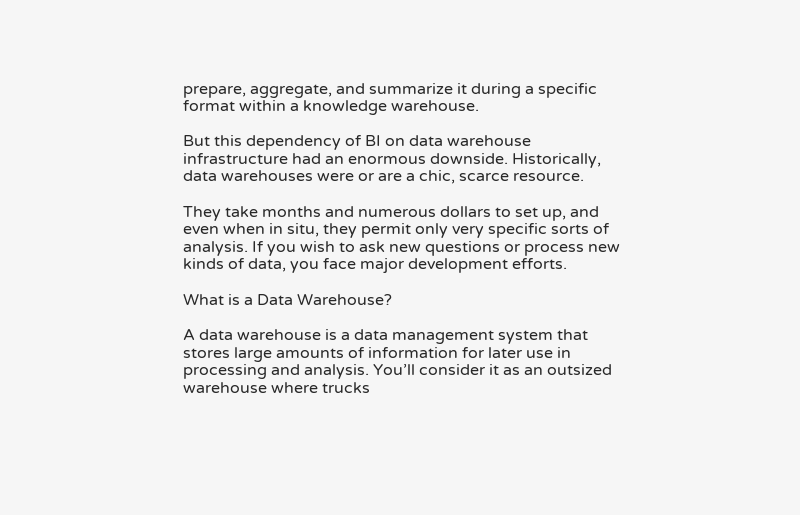prepare, aggregate, and summarize it during a specific format within a knowledge warehouse.

But this dependency of BI on data warehouse infrastructure had an enormous downside. Historically, data warehouses were or are a chic, scarce resource.

They take months and numerous dollars to set up, and even when in situ, they permit only very specific sorts of analysis. If you wish to ask new questions or process new kinds of data, you face major development efforts.

What is a Data Warehouse?

A data warehouse is a data management system that stores large amounts of information for later use in processing and analysis. You’ll consider it as an outsized warehouse where trucks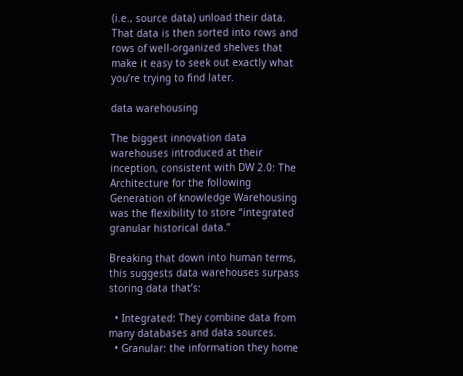(i.e., source data) unload their data. That data is then sorted into rows and rows of well-organized shelves that make it easy to seek out exactly what you’re trying to find later.

data warehousing

The biggest innovation data warehouses introduced at their inception, consistent with DW 2.0: The Architecture for the following Generation of knowledge Warehousing was the flexibility to store “integrated granular historical data.”

Breaking that down into human terms, this suggests data warehouses surpass storing data that’s:

  • Integrated: They combine data from many databases and data sources.
  • Granular: the information they home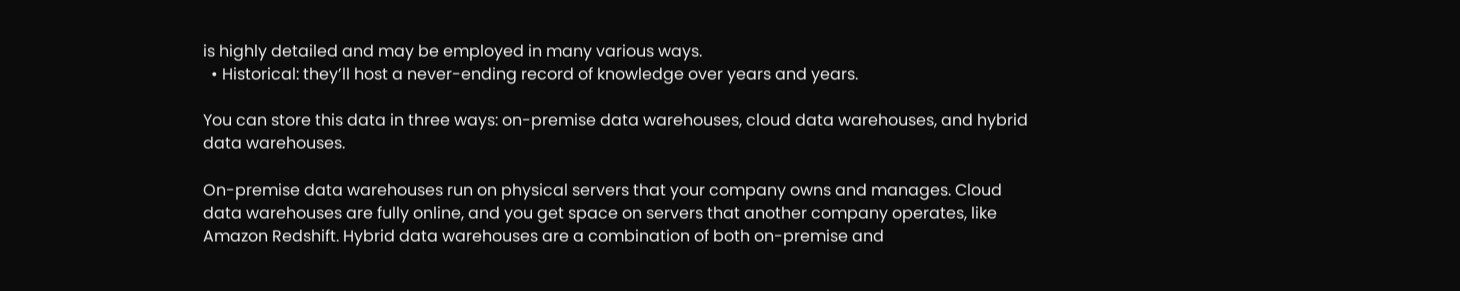is highly detailed and may be employed in many various ways.
  • Historical: they’ll host a never-ending record of knowledge over years and years.

You can store this data in three ways: on-premise data warehouses, cloud data warehouses, and hybrid data warehouses.

On-premise data warehouses run on physical servers that your company owns and manages. Cloud data warehouses are fully online, and you get space on servers that another company operates, like Amazon Redshift. Hybrid data warehouses are a combination of both on-premise and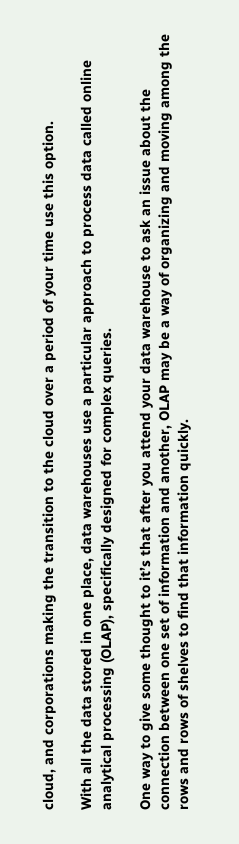cloud, and corporations making the transition to the cloud over a period of your time use this option.

With all the data stored in one place, data warehouses use a particular approach to process data called online analytical processing (OLAP), specifically designed for complex queries.

One way to give some thought to it’s that after you attend your data warehouse to ask an issue about the connection between one set of information and another, OLAP may be a way of organizing and moving among the rows and rows of shelves to find that information quickly.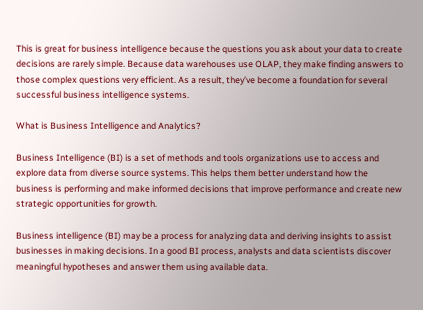This is great for business intelligence because the questions you ask about your data to create decisions are rarely simple. Because data warehouses use OLAP, they make finding answers to those complex questions very efficient. As a result, they’ve become a foundation for several successful business intelligence systems.

What is Business Intelligence and Analytics?

Business Intelligence (BI) is a set of methods and tools organizations use to access and explore data from diverse source systems. This helps them better understand how the business is performing and make informed decisions that improve performance and create new strategic opportunities for growth.

Business intelligence (BI) may be a process for analyzing data and deriving insights to assist businesses in making decisions. In a good BI process, analysts and data scientists discover meaningful hypotheses and answer them using available data.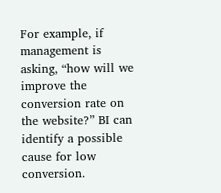For example, if management is asking, “how will we improve the conversion rate on the website?” BI can identify a possible cause for low conversion.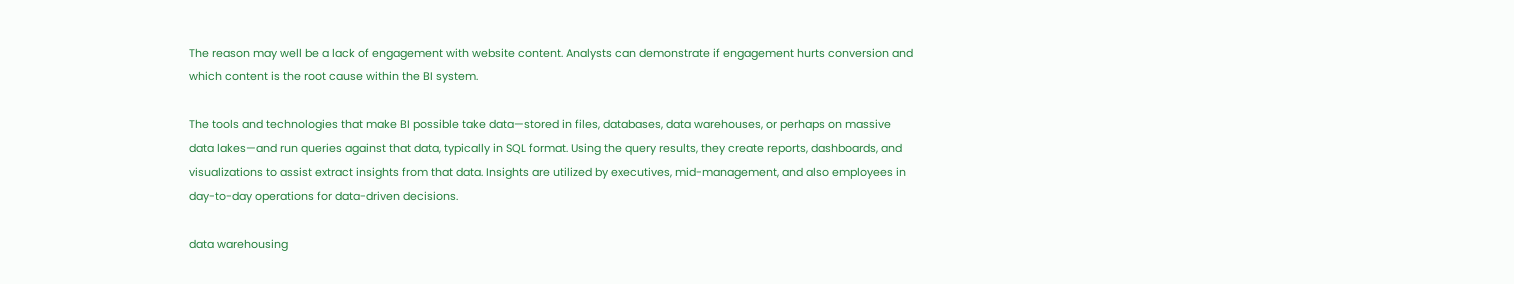The reason may well be a lack of engagement with website content. Analysts can demonstrate if engagement hurts conversion and which content is the root cause within the BI system.

The tools and technologies that make BI possible take data—stored in files, databases, data warehouses, or perhaps on massive data lakes—and run queries against that data, typically in SQL format. Using the query results, they create reports, dashboards, and visualizations to assist extract insights from that data. Insights are utilized by executives, mid-management, and also employees in day-to-day operations for data-driven decisions.

data warehousing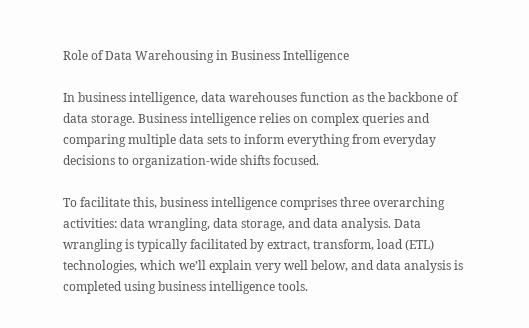Role of Data Warehousing in Business Intelligence

In business intelligence, data warehouses function as the backbone of data storage. Business intelligence relies on complex queries and comparing multiple data sets to inform everything from everyday decisions to organization-wide shifts focused.

To facilitate this, business intelligence comprises three overarching activities: data wrangling, data storage, and data analysis. Data wrangling is typically facilitated by extract, transform, load (ETL) technologies, which we’ll explain very well below, and data analysis is completed using business intelligence tools.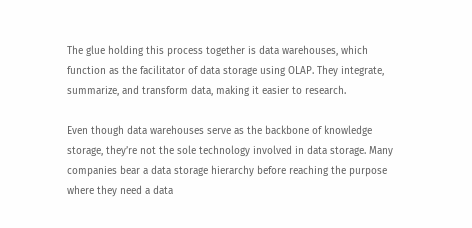The glue holding this process together is data warehouses, which function as the facilitator of data storage using OLAP. They integrate, summarize, and transform data, making it easier to research.

Even though data warehouses serve as the backbone of knowledge storage, they’re not the sole technology involved in data storage. Many companies bear a data storage hierarchy before reaching the purpose where they need a data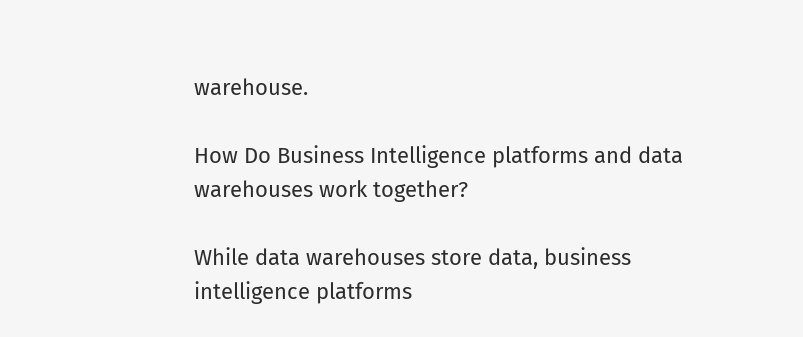warehouse.

How Do Business Intelligence platforms and data warehouses work together?

While data warehouses store data, business intelligence platforms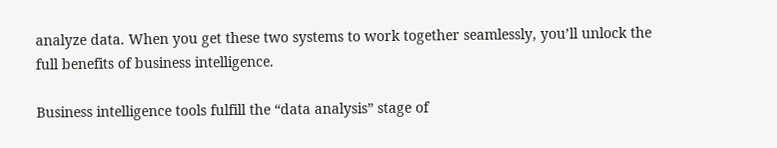analyze data. When you get these two systems to work together seamlessly, you’ll unlock the full benefits of business intelligence.

Business intelligence tools fulfill the “data analysis” stage of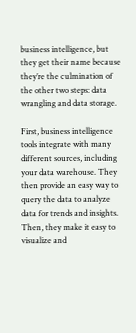business intelligence, but they get their name because they’re the culmination of the other two steps: data wrangling and data storage.

First, business intelligence tools integrate with many different sources, including your data warehouse. They then provide an easy way to query the data to analyze data for trends and insights. Then, they make it easy to visualize and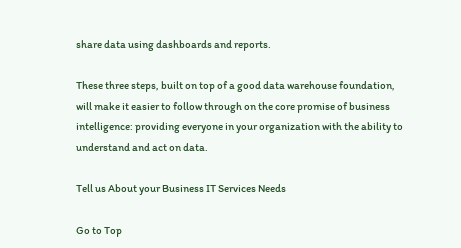share data using dashboards and reports.

These three steps, built on top of a good data warehouse foundation, will make it easier to follow through on the core promise of business intelligence: providing everyone in your organization with the ability to understand and act on data.

Tell us About your Business IT Services Needs

Go to Top